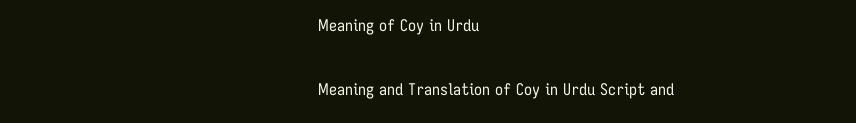Meaning of Coy in Urdu

Meaning and Translation of Coy in Urdu Script and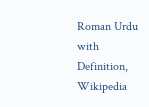Roman Urdu with Definition, Wikipedia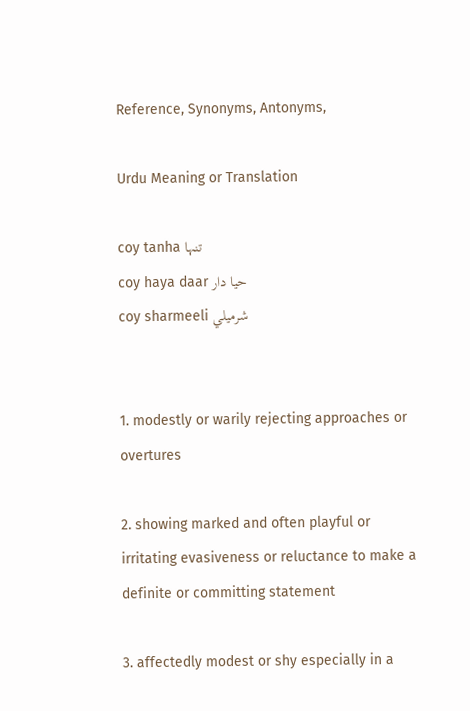Reference, Synonyms, Antonyms,

Urdu Meaning or Translation

coy tanha تنہا
coy haya daar حيا دار
coy sharmeeli شرميلي


1. modestly or warily rejecting approaches or overtures

2. showing marked and often playful or irritating evasiveness or reluctance to make a definite or committing statement

3. affectedly modest or shy especially in a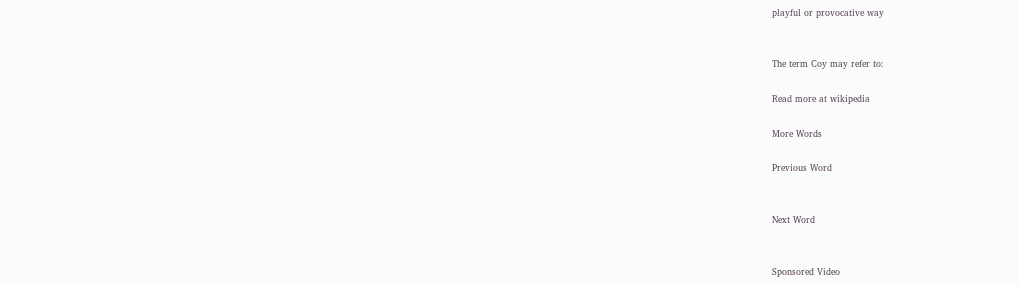playful or provocative way


The term Coy may refer to:

Read more at wikipedia

More Words

Previous Word


Next Word


Sponsored Video